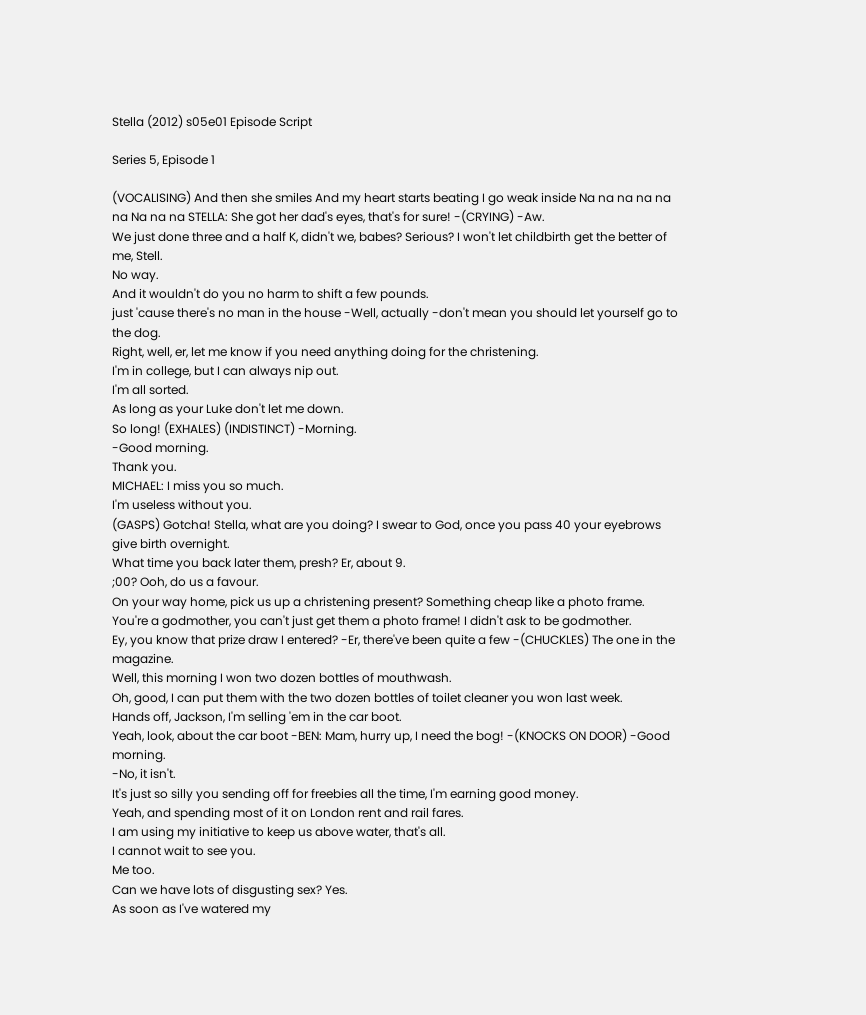Stella (2012) s05e01 Episode Script

Series 5, Episode 1

(VOCALISING) And then she smiles And my heart starts beating I go weak inside Na na na na na na Na na na STELLA: She got her dad's eyes, that's for sure! -(CRYING) -Aw.
We just done three and a half K, didn't we, babes? Serious? I won't let childbirth get the better of me, Stell.
No way.
And it wouldn't do you no harm to shift a few pounds.
just 'cause there's no man in the house -Well, actually -don't mean you should let yourself go to the dog.
Right, well, er, let me know if you need anything doing for the christening.
I'm in college, but I can always nip out.
I'm all sorted.
As long as your Luke don't let me down.
So long! (EXHALES) (INDISTINCT) -Morning.
-Good morning.
Thank you.
MICHAEL: I miss you so much.
I'm useless without you.
(GASPS) Gotcha! Stella, what are you doing? I swear to God, once you pass 40 your eyebrows give birth overnight.
What time you back later them, presh? Er, about 9.
;00? Ooh, do us a favour.
On your way home, pick us up a christening present? Something cheap like a photo frame.
You're a godmother, you can't just get them a photo frame! I didn't ask to be godmother.
Ey, you know that prize draw I entered? -Er, there've been quite a few -(CHUCKLES) The one in the magazine.
Well, this morning I won two dozen bottles of mouthwash.
Oh, good, I can put them with the two dozen bottles of toilet cleaner you won last week.
Hands off, Jackson, I'm selling 'em in the car boot.
Yeah, look, about the car boot -BEN: Mam, hurry up, I need the bog! -(KNOCKS ON DOOR) -Good morning.
-No, it isn't.
It's just so silly you sending off for freebies all the time, I'm earning good money.
Yeah, and spending most of it on London rent and rail fares.
I am using my initiative to keep us above water, that's all.
I cannot wait to see you.
Me too.
Can we have lots of disgusting sex? Yes.
As soon as I've watered my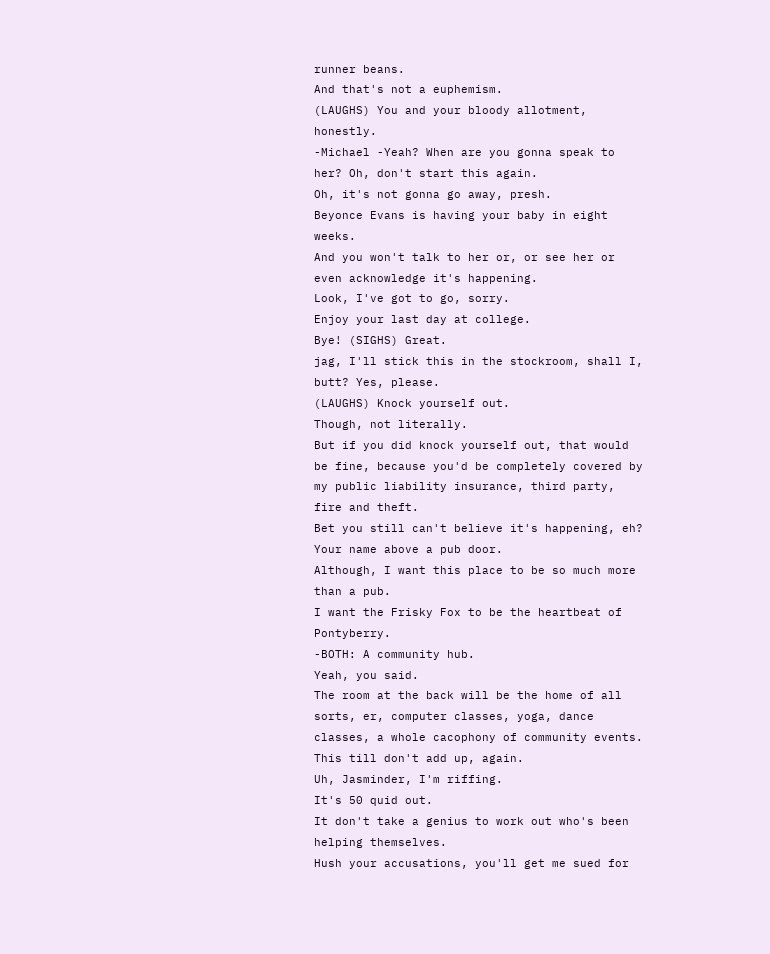runner beans.
And that's not a euphemism.
(LAUGHS) You and your bloody allotment, honestly.
-Michael -Yeah? When are you gonna speak to her? Oh, don't start this again.
Oh, it's not gonna go away, presh.
Beyonce Evans is having your baby in eight weeks.
And you won't talk to her or, or see her or even acknowledge it's happening.
Look, I've got to go, sorry.
Enjoy your last day at college.
Bye! (SIGHS) Great.
jag, I'll stick this in the stockroom, shall I, butt? Yes, please.
(LAUGHS) Knock yourself out.
Though, not literally.
But if you did knock yourself out, that would be fine, because you'd be completely covered by my public liability insurance, third party, fire and theft.
Bet you still can't believe it's happening, eh? Your name above a pub door.
Although, I want this place to be so much more than a pub.
I want the Frisky Fox to be the heartbeat of Pontyberry.
-BOTH: A community hub.
Yeah, you said.
The room at the back will be the home of all sorts, er, computer classes, yoga, dance classes, a whole cacophony of community events.
This till don't add up, again.
Uh, Jasminder, I'm riffing.
It's 50 quid out.
It don't take a genius to work out who's been helping themselves.
Hush your accusations, you'll get me sued for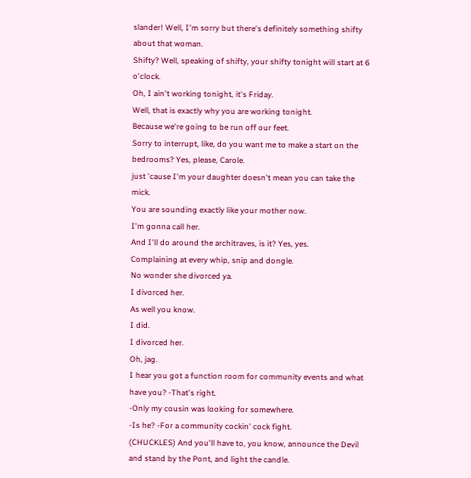slander! Well, I'm sorry but there's definitely something shifty about that woman.
Shifty? Well, speaking of shifty, your shifty tonight will start at 6 o'clock.
Oh, I ain't working tonight, it's Friday.
Well, that is exactly why you are working tonight.
Because we're going to be run off our feet.
Sorry to interrupt, like, do you want me to make a start on the bedrooms? Yes, please, Carole.
just 'cause I'm your daughter doesn't mean you can take the mick.
You are sounding exactly like your mother now.
I'm gonna call her.
And I'll do around the architraves, is it? Yes, yes.
Complaining at every whip, snip and dongle.
No wonder she divorced ya.
I divorced her.
As well you know.
I did.
I divorced her.
Oh, jag.
I hear you got a function room for community events and what have you? -That's right.
-Only my cousin was looking for somewhere.
-Is he? -For a community cockin' cock fight.
(CHUCKLES) And you'll have to, you know, announce the Devil and stand by the Pont, and light the candle.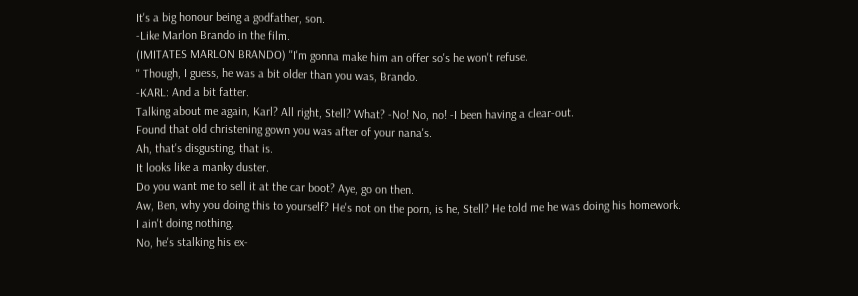It's a big honour being a godfather, son.
-Like Marlon Brando in the film.
(IMITATES MARLON BRANDO) ''I'm gonna make him an offer so's he won't refuse.
'' Though, I guess, he was a bit older than you was, Brando.
-KARL: And a bit fatter.
Talking about me again, Karl? All right, Stell? What? -No! No, no! -I been having a clear-out.
Found that old christening gown you was after of your nana's.
Ah, that's disgusting, that is.
It looks like a manky duster.
Do you want me to sell it at the car boot? Aye, go on then.
Aw, Ben, why you doing this to yourself? He's not on the porn, is he, Stell? He told me he was doing his homework.
I ain't doing nothing.
No, he's stalking his ex-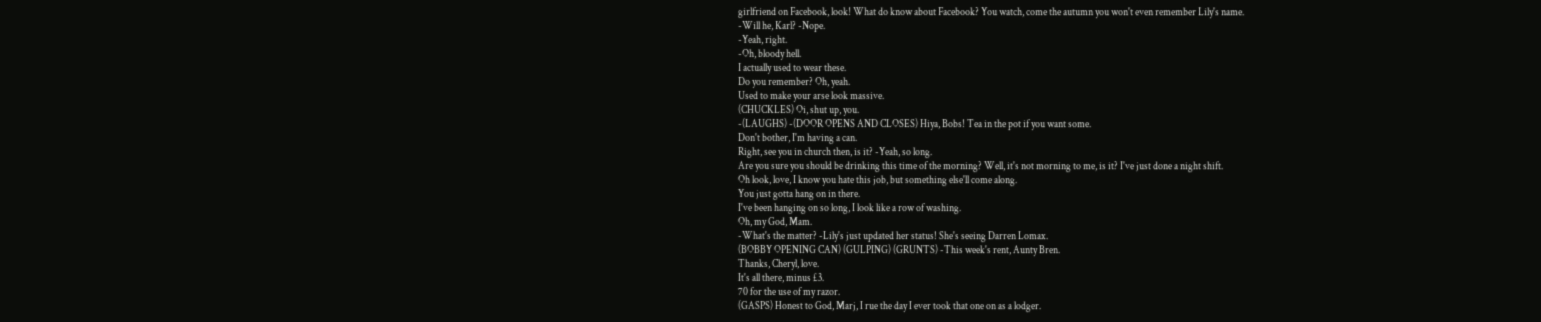girlfriend on Facebook, look! What do know about Facebook? You watch, come the autumn you won't even remember Lily's name.
-Will he, Karl? -Nope.
-Yeah, right.
-Oh, bloody hell.
I actually used to wear these.
Do you remember? Oh, yeah.
Used to make your arse look massive.
(CHUCKLES) Oi, shut up, you.
-(LAUGHS) -(DOOR OPENS AND CLOSES) Hiya, Bobs! Tea in the pot if you want some.
Don't bother, I'm having a can.
Right, see you in church then, is it? -Yeah, so long.
Are you sure you should be drinking this time of the morning? Well, it's not morning to me, is it? I've just done a night shift.
Oh look, love, I know you hate this job, but something else'll come along.
You just gotta hang on in there.
I've been hanging on so long, I look like a row of washing.
Oh, my God, Mam.
-What's the matter? -Lily's just updated her status! She's seeing Darren Lomax.
(BOBBY OPENING CAN) (GULPING) (GRUNTS) -This week's rent, Aunty Bren.
Thanks, Cheryl, love.
It's all there, minus £3.
70 for the use of my razor.
(GASPS) Honest to God, Marj, I rue the day I ever took that one on as a lodger.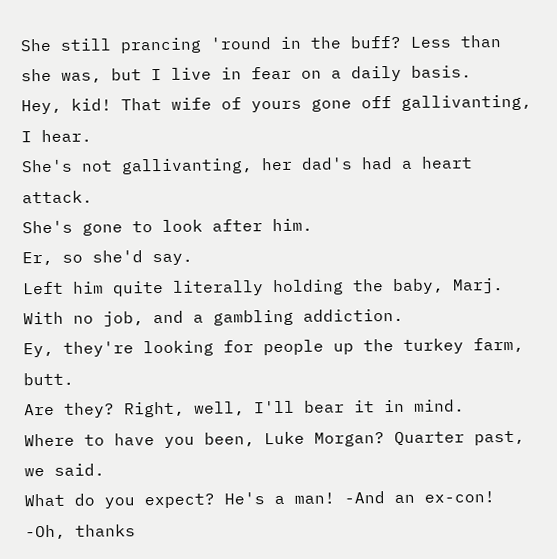She still prancing 'round in the buff? Less than she was, but I live in fear on a daily basis.
Hey, kid! That wife of yours gone off gallivanting, I hear.
She's not gallivanting, her dad's had a heart attack.
She's gone to look after him.
Er, so she'd say.
Left him quite literally holding the baby, Marj.
With no job, and a gambling addiction.
Ey, they're looking for people up the turkey farm, butt.
Are they? Right, well, I'll bear it in mind.
Where to have you been, Luke Morgan? Quarter past, we said.
What do you expect? He's a man! -And an ex-con! -Oh, thanks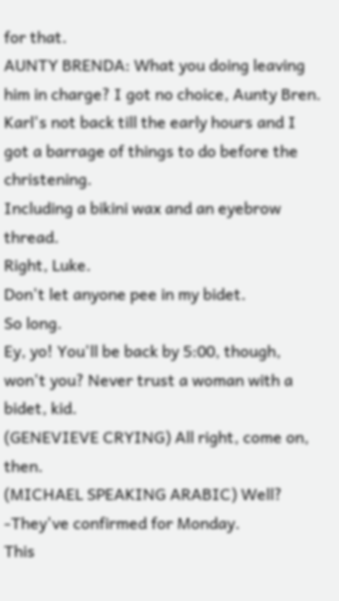for that.
AUNTY BRENDA: What you doing leaving him in charge? I got no choice, Aunty Bren.
Karl's not back till the early hours and I got a barrage of things to do before the christening.
Including a bikini wax and an eyebrow thread.
Right, Luke.
Don't let anyone pee in my bidet.
So long.
Ey, yo! You'll be back by 5:00, though, won't you? Never trust a woman with a bidet, kid.
(GENEVIEVE CRYING) All right, come on, then.
(MICHAEL SPEAKING ARABIC) Well? -They've confirmed for Monday.
This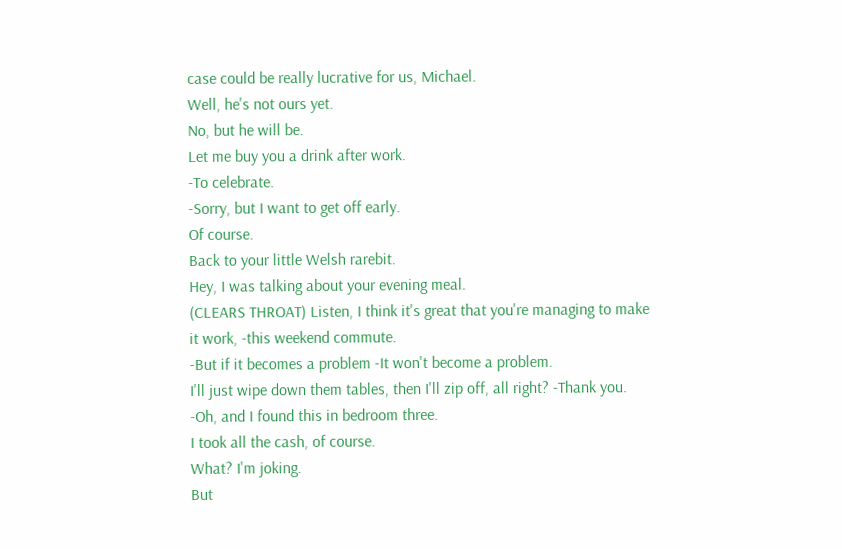case could be really lucrative for us, Michael.
Well, he's not ours yet.
No, but he will be.
Let me buy you a drink after work.
-To celebrate.
-Sorry, but I want to get off early.
Of course.
Back to your little Welsh rarebit.
Hey, I was talking about your evening meal.
(CLEARS THROAT) Listen, I think it's great that you're managing to make it work, -this weekend commute.
-But if it becomes a problem -It won't become a problem.
I'll just wipe down them tables, then I'll zip off, all right? -Thank you.
-Oh, and I found this in bedroom three.
I took all the cash, of course.
What? I'm joking.
But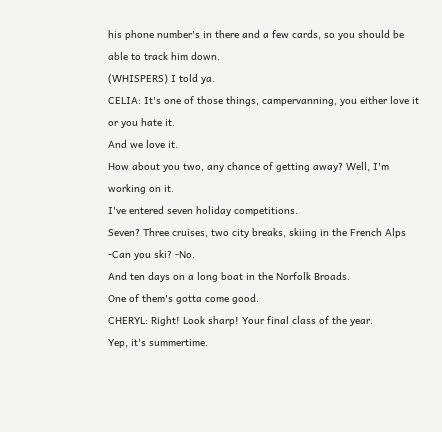his phone number's in there and a few cards, so you should be able to track him down.
(WHISPERS) I told ya.
CELIA: It's one of those things, campervanning, you either love it or you hate it.
And we love it.
How about you two, any chance of getting away? Well, I'm working on it.
I've entered seven holiday competitions.
Seven? Three cruises, two city breaks, skiing in the French Alps -Can you ski? -No.
And ten days on a long boat in the Norfolk Broads.
One of them's gotta come good.
CHERYL: Right! Look sharp! Your final class of the year.
Yep, it's summertime.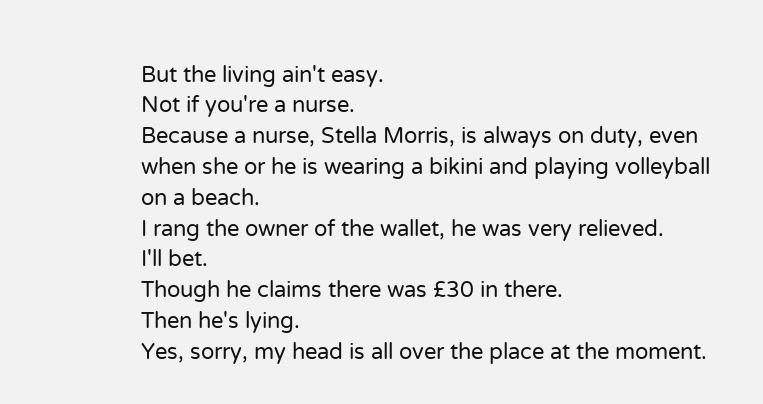But the living ain't easy.
Not if you're a nurse.
Because a nurse, Stella Morris, is always on duty, even when she or he is wearing a bikini and playing volleyball on a beach.
I rang the owner of the wallet, he was very relieved.
I'll bet.
Though he claims there was £30 in there.
Then he's lying.
Yes, sorry, my head is all over the place at the moment.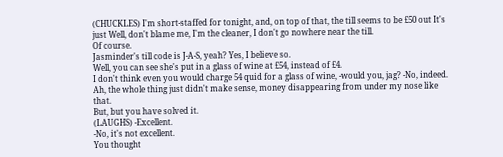(CHUCKLES) I'm short-staffed for tonight, and, on top of that, the till seems to be £50 out It's just Well, don't blame me, I'm the cleaner, I don't go nowhere near the till.
Of course.
Jasminder's till code is J-A-S, yeah? Yes, I believe so.
Well, you can see she's put in a glass of wine at £54, instead of £4.
I don't think even you would charge 54 quid for a glass of wine, -would you, jag? -No, indeed.
Ah, the whole thing just didn't make sense, money disappearing from under my nose like that.
But, but you have solved it.
(LAUGHS) -Excellent.
-No, it's not excellent.
You thought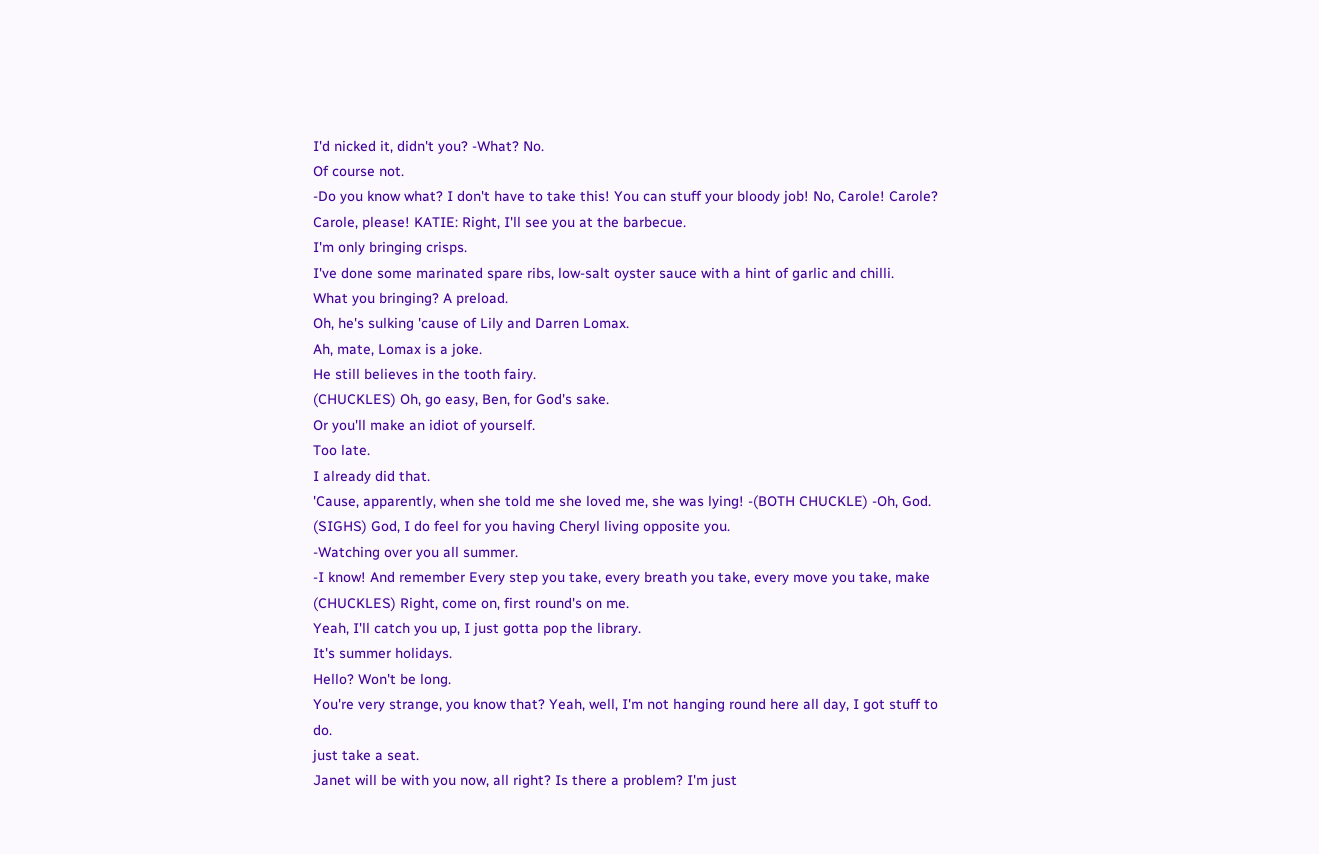I'd nicked it, didn't you? -What? No.
Of course not.
-Do you know what? I don't have to take this! You can stuff your bloody job! No, Carole! Carole? Carole, please! KATIE: Right, I'll see you at the barbecue.
I'm only bringing crisps.
I've done some marinated spare ribs, low-salt oyster sauce with a hint of garlic and chilli.
What you bringing? A preload.
Oh, he's sulking 'cause of Lily and Darren Lomax.
Ah, mate, Lomax is a joke.
He still believes in the tooth fairy.
(CHUCKLES) Oh, go easy, Ben, for God's sake.
Or you'll make an idiot of yourself.
Too late.
I already did that.
'Cause, apparently, when she told me she loved me, she was lying! -(BOTH CHUCKLE) -Oh, God.
(SIGHS) God, I do feel for you having Cheryl living opposite you.
-Watching over you all summer.
-I know! And remember Every step you take, every breath you take, every move you take, make (CHUCKLES) Right, come on, first round's on me.
Yeah, I'll catch you up, I just gotta pop the library.
It's summer holidays.
Hello? Won't be long.
You're very strange, you know that? Yeah, well, I'm not hanging round here all day, I got stuff to do.
just take a seat.
Janet will be with you now, all right? Is there a problem? I'm just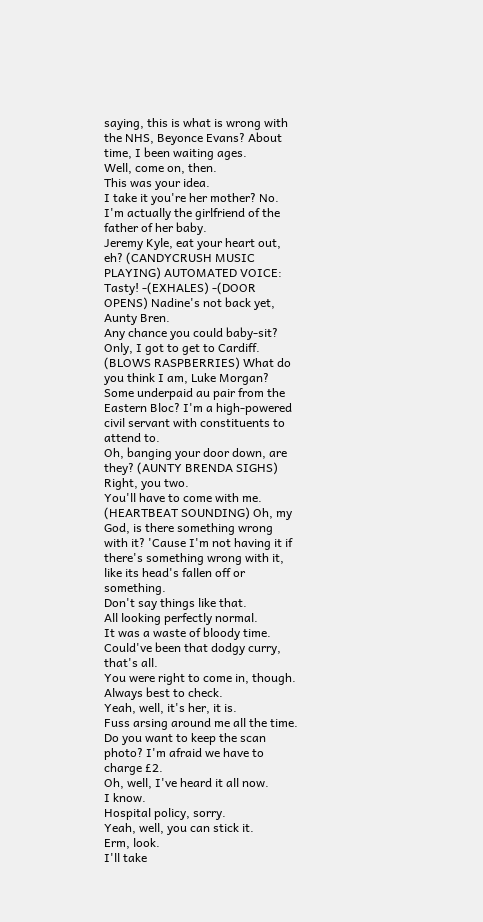saying, this is what is wrong with the NHS, Beyonce Evans? About time, I been waiting ages.
Well, come on, then.
This was your idea.
I take it you're her mother? No.
I'm actually the girlfriend of the father of her baby.
Jeremy Kyle, eat your heart out, eh? (CANDYCRUSH MUSIC PLAYING) AUTOMATED VOICE: Tasty! -(EXHALES) -(DOOR OPENS) Nadine's not back yet, Aunty Bren.
Any chance you could baby-sit? Only, I got to get to Cardiff.
(BLOWS RASPBERRIES) What do you think I am, Luke Morgan? Some underpaid au pair from the Eastern Bloc? I'm a high-powered civil servant with constituents to attend to.
Oh, banging your door down, are they? (AUNTY BRENDA SIGHS) Right, you two.
You'll have to come with me.
(HEARTBEAT SOUNDING) Oh, my God, is there something wrong with it? 'Cause I'm not having it if there's something wrong with it, like its head's fallen off or something.
Don't say things like that.
All looking perfectly normal.
It was a waste of bloody time.
Could've been that dodgy curry, that's all.
You were right to come in, though.
Always best to check.
Yeah, well, it's her, it is.
Fuss arsing around me all the time.
Do you want to keep the scan photo? I'm afraid we have to charge £2.
Oh, well, I've heard it all now.
I know.
Hospital policy, sorry.
Yeah, well, you can stick it.
Erm, look.
I'll take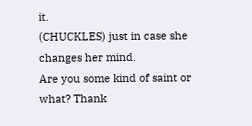it.
(CHUCKLES) just in case she changes her mind.
Are you some kind of saint or what? Thank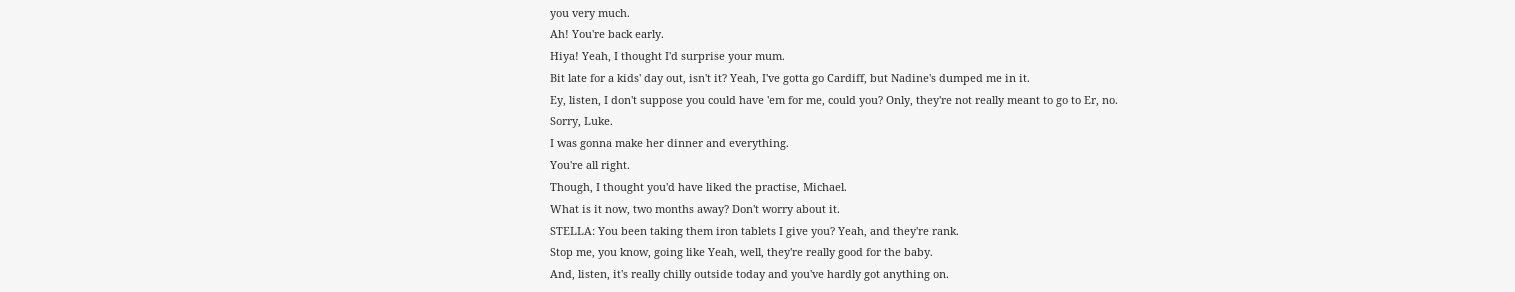you very much.
Ah! You're back early.
Hiya! Yeah, I thought I'd surprise your mum.
Bit late for a kids' day out, isn't it? Yeah, I've gotta go Cardiff, but Nadine's dumped me in it.
Ey, listen, I don't suppose you could have 'em for me, could you? Only, they're not really meant to go to Er, no.
Sorry, Luke.
I was gonna make her dinner and everything.
You're all right.
Though, I thought you'd have liked the practise, Michael.
What is it now, two months away? Don't worry about it.
STELLA: You been taking them iron tablets I give you? Yeah, and they're rank.
Stop me, you know, going like Yeah, well, they're really good for the baby.
And, listen, it's really chilly outside today and you've hardly got anything on.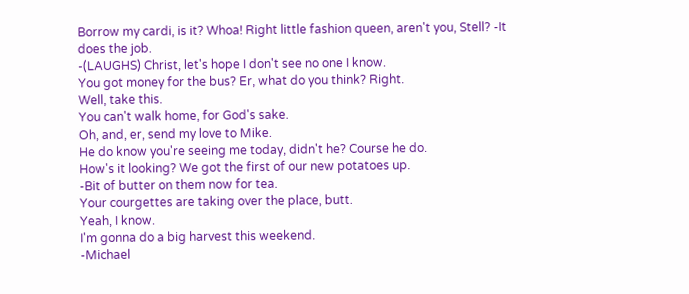Borrow my cardi, is it? Whoa! Right little fashion queen, aren't you, Stell? -It does the job.
-(LAUGHS) Christ, let's hope I don't see no one I know.
You got money for the bus? Er, what do you think? Right.
Well, take this.
You can't walk home, for God's sake.
Oh, and, er, send my love to Mike.
He do know you're seeing me today, didn't he? Course he do.
How's it looking? We got the first of our new potatoes up.
-Bit of butter on them now for tea.
Your courgettes are taking over the place, butt.
Yeah, I know.
I'm gonna do a big harvest this weekend.
-Michael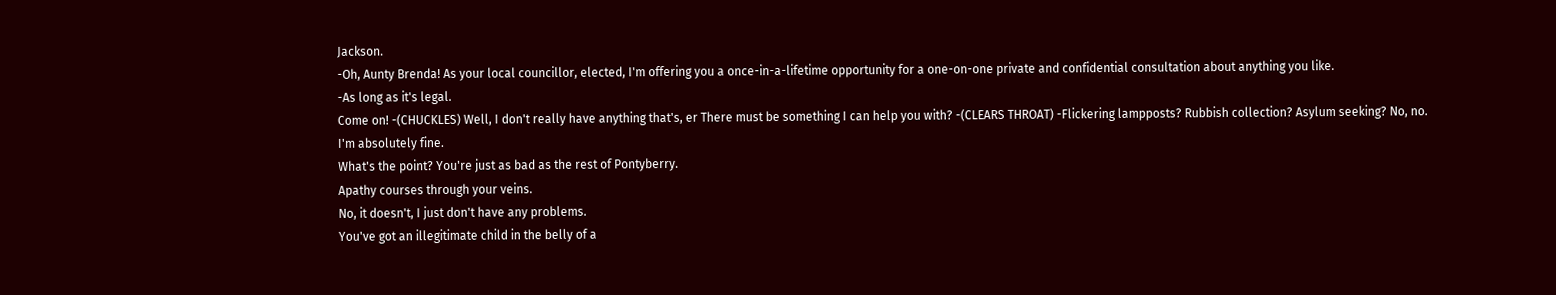Jackson.
-Oh, Aunty Brenda! As your local councillor, elected, I'm offering you a once-in-a-lifetime opportunity for a one-on-one private and confidential consultation about anything you like.
-As long as it's legal.
Come on! -(CHUCKLES) Well, I don't really have anything that's, er There must be something I can help you with? -(CLEARS THROAT) -Flickering lampposts? Rubbish collection? Asylum seeking? No, no.
I'm absolutely fine.
What's the point? You're just as bad as the rest of Pontyberry.
Apathy courses through your veins.
No, it doesn't, I just don't have any problems.
You've got an illegitimate child in the belly of a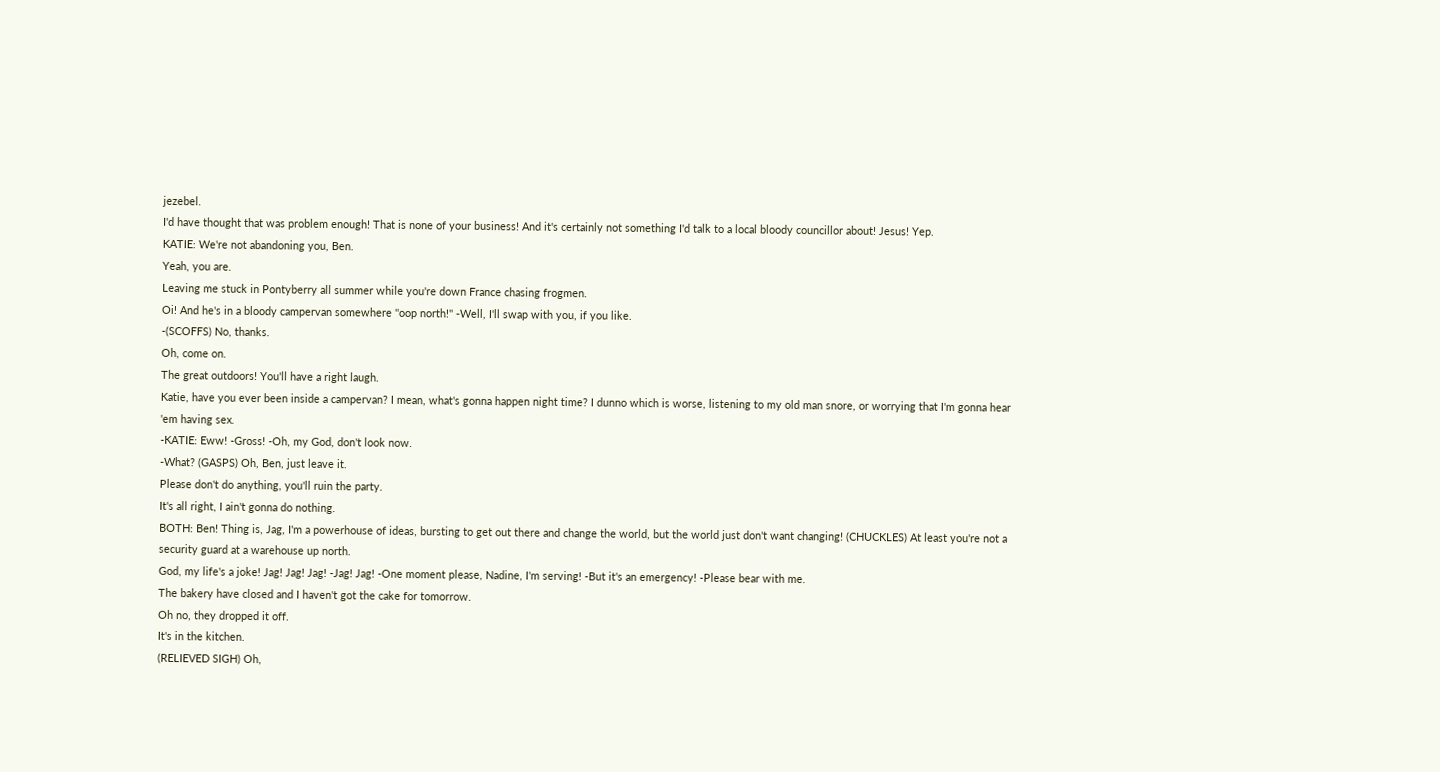jezebel.
I'd have thought that was problem enough! That is none of your business! And it's certainly not something I'd talk to a local bloody councillor about! Jesus! Yep.
KATIE: We're not abandoning you, Ben.
Yeah, you are.
Leaving me stuck in Pontyberry all summer while you're down France chasing frogmen.
Oi! And he's in a bloody campervan somewhere ''oop north!'' -Well, I'll swap with you, if you like.
-(SCOFFS) No, thanks.
Oh, come on.
The great outdoors! You'll have a right laugh.
Katie, have you ever been inside a campervan? I mean, what's gonna happen night time? I dunno which is worse, listening to my old man snore, or worrying that I'm gonna hear 'em having sex.
-KATIE: Eww! -Gross! -Oh, my God, don't look now.
-What? (GASPS) Oh, Ben, just leave it.
Please don't do anything, you'll ruin the party.
It's all right, I ain't gonna do nothing.
BOTH: Ben! Thing is, Jag, I'm a powerhouse of ideas, bursting to get out there and change the world, but the world just don't want changing! (CHUCKLES) At least you're not a security guard at a warehouse up north.
God, my life's a joke! Jag! Jag! Jag! -Jag! Jag! -One moment please, Nadine, I'm serving! -But it's an emergency! -Please bear with me.
The bakery have closed and I haven't got the cake for tomorrow.
Oh no, they dropped it off.
It's in the kitchen.
(RELIEVED SIGH) Oh,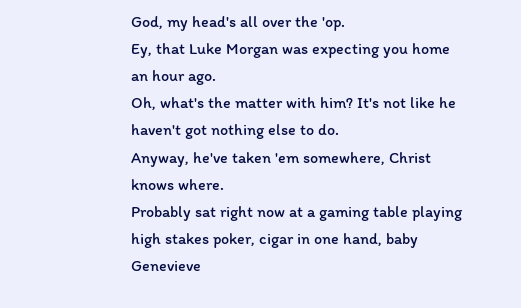God, my head's all over the 'op.
Ey, that Luke Morgan was expecting you home an hour ago.
Oh, what's the matter with him? It's not like he haven't got nothing else to do.
Anyway, he've taken 'em somewhere, Christ knows where.
Probably sat right now at a gaming table playing high stakes poker, cigar in one hand, baby Genevieve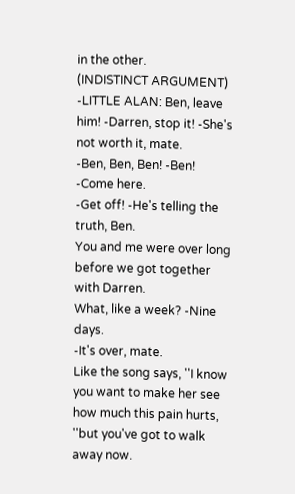in the other.
(INDISTINCT ARGUMENT) -LITTLE ALAN: Ben, leave him! -Darren, stop it! -She's not worth it, mate.
-Ben, Ben, Ben! -Ben! -Come here.
-Get off! -He's telling the truth, Ben.
You and me were over long before we got together with Darren.
What, like a week? -Nine days.
-It's over, mate.
Like the song says, ''I know you want to make her see how much this pain hurts, ''but you've got to walk away now.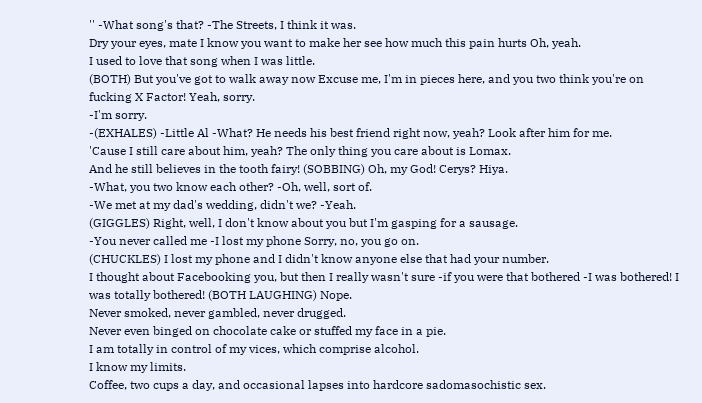'' -What song's that? -The Streets, I think it was.
Dry your eyes, mate I know you want to make her see how much this pain hurts Oh, yeah.
I used to love that song when I was little.
(BOTH) But you've got to walk away now Excuse me, I'm in pieces here, and you two think you're on fucking X Factor! Yeah, sorry.
-I'm sorry.
-(EXHALES) -Little Al -What? He needs his best friend right now, yeah? Look after him for me.
'Cause I still care about him, yeah? The only thing you care about is Lomax.
And he still believes in the tooth fairy! (SOBBING) Oh, my God! Cerys? Hiya.
-What, you two know each other? -Oh, well, sort of.
-We met at my dad's wedding, didn't we? -Yeah.
(GIGGLES) Right, well, I don't know about you but I'm gasping for a sausage.
-You never called me -I lost my phone Sorry, no, you go on.
(CHUCKLES) I lost my phone and I didn't know anyone else that had your number.
I thought about Facebooking you, but then I really wasn't sure -if you were that bothered -I was bothered! I was totally bothered! (BOTH LAUGHING) Nope.
Never smoked, never gambled, never drugged.
Never even binged on chocolate cake or stuffed my face in a pie.
I am totally in control of my vices, which comprise alcohol.
I know my limits.
Coffee, two cups a day, and occasional lapses into hardcore sadomasochistic sex.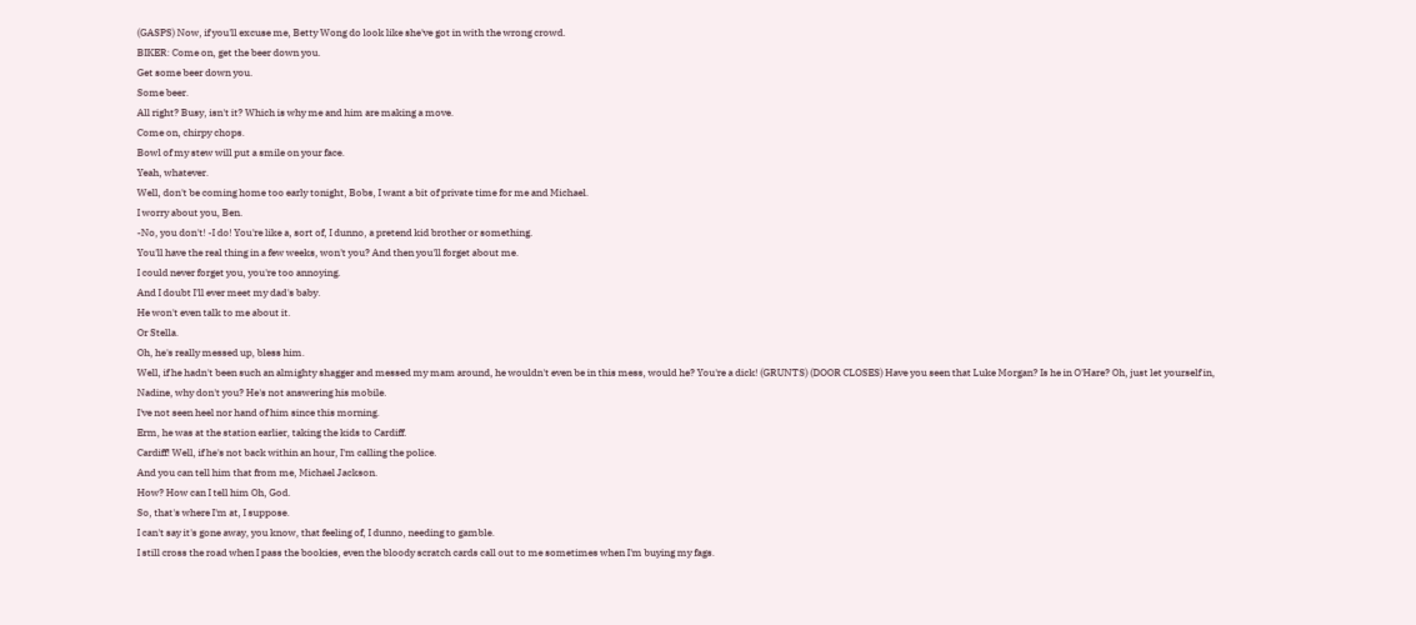(GASPS) Now, if you'll excuse me, Betty Wong do look like she've got in with the wrong crowd.
BIKER: Come on, get the beer down you.
Get some beer down you.
Some beer.
All right? Busy, isn't it? Which is why me and him are making a move.
Come on, chirpy chops.
Bowl of my stew will put a smile on your face.
Yeah, whatever.
Well, don't be coming home too early tonight, Bobs, I want a bit of private time for me and Michael.
I worry about you, Ben.
-No, you don't! -I do! You're like a, sort of, I dunno, a pretend kid brother or something.
You'll have the real thing in a few weeks, won't you? And then you'll forget about me.
I could never forget you, you're too annoying.
And I doubt I'll ever meet my dad's baby.
He won't even talk to me about it.
Or Stella.
Oh, he's really messed up, bless him.
Well, if he hadn't been such an almighty shagger and messed my mam around, he wouldn't even be in this mess, would he? You're a dick! (GRUNTS) (DOOR CLOSES) Have you seen that Luke Morgan? Is he in O'Hare? Oh, just let yourself in, Nadine, why don't you? He's not answering his mobile.
I've not seen heel nor hand of him since this morning.
Erm, he was at the station earlier, taking the kids to Cardiff.
Cardiff! Well, if he's not back within an hour, I'm calling the police.
And you can tell him that from me, Michael Jackson.
How? How can I tell him Oh, God.
So, that's where I'm at, I suppose.
I can't say it's gone away, you know, that feeling of, I dunno, needing to gamble.
I still cross the road when I pass the bookies, even the bloody scratch cards call out to me sometimes when I'm buying my fags.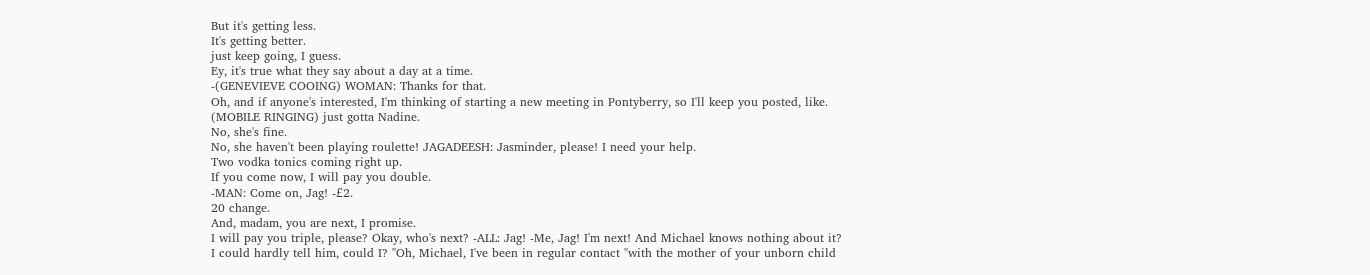But it's getting less.
It's getting better.
just keep going, I guess.
Ey, it's true what they say about a day at a time.
-(GENEVIEVE COOING) WOMAN: Thanks for that.
Oh, and if anyone's interested, I'm thinking of starting a new meeting in Pontyberry, so I'll keep you posted, like.
(MOBILE RINGING) just gotta Nadine.
No, she's fine.
No, she haven't been playing roulette! JAGADEESH: Jasminder, please! I need your help.
Two vodka tonics coming right up.
If you come now, I will pay you double.
-MAN: Come on, Jag! -£2.
20 change.
And, madam, you are next, I promise.
I will pay you triple, please? Okay, who's next? -ALL: Jag! -Me, Jag! I'm next! And Michael knows nothing about it? I could hardly tell him, could I? ''Oh, Michael, I've been in regular contact ''with the mother of your unborn child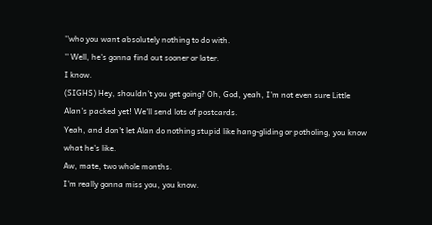''who you want absolutely nothing to do with.
'' Well, he's gonna find out sooner or later.
I know.
(SIGHS) Hey, shouldn't you get going? Oh, God, yeah, I'm not even sure Little Alan's packed yet! We'll send lots of postcards.
Yeah, and don't let Alan do nothing stupid like hang-gliding or potholing, you know what he's like.
Aw, mate, two whole months.
I'm really gonna miss you, you know.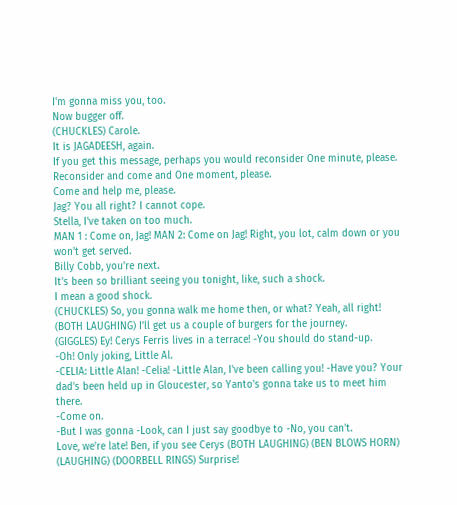I'm gonna miss you, too.
Now bugger off.
(CHUCKLES) Carole.
It is JAGADEESH, again.
If you get this message, perhaps you would reconsider One minute, please.
Reconsider and come and One moment, please.
Come and help me, please.
Jag? You all right? I cannot cope.
Stella, I've taken on too much.
MAN 1 : Come on, Jag! MAN 2: Come on Jag! Right, you lot, calm down or you won't get served.
Billy Cobb, you're next.
It's been so brilliant seeing you tonight, like, such a shock.
I mean a good shock.
(CHUCKLES) So, you gonna walk me home then, or what? Yeah, all right! (BOTH LAUGHING) I'll get us a couple of burgers for the journey.
(GIGGLES) Ey! Cerys Ferris lives in a terrace! -You should do stand-up.
-Oh! Only joking, Little Al.
-CELIA: Little Alan! -Celia! -Little Alan, I've been calling you! -Have you? Your dad's been held up in Gloucester, so Yanto's gonna take us to meet him there.
-Come on.
-But I was gonna -Look, can I just say goodbye to -No, you can't.
Love, we're late! Ben, if you see Cerys (BOTH LAUGHING) (BEN BLOWS HORN) (LAUGHING) (DOORBELL RINGS) Surprise!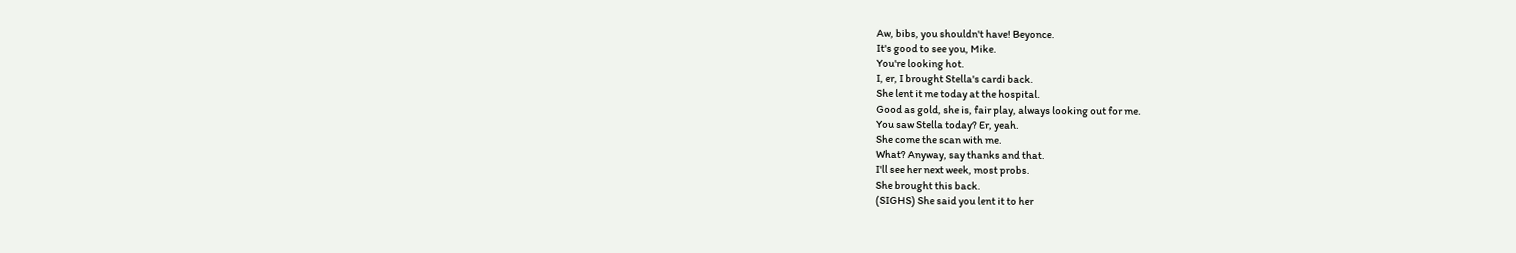Aw, bibs, you shouldn't have! Beyonce.
It's good to see you, Mike.
You're looking hot.
I, er, I brought Stella's cardi back.
She lent it me today at the hospital.
Good as gold, she is, fair play, always looking out for me.
You saw Stella today? Er, yeah.
She come the scan with me.
What? Anyway, say thanks and that.
I'll see her next week, most probs.
She brought this back.
(SIGHS) She said you lent it to her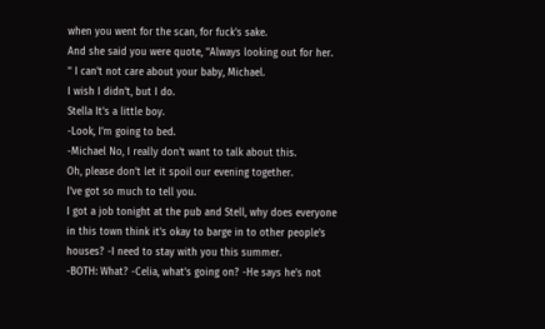when you went for the scan, for fuck's sake.
And she said you were quote, ''Always looking out for her.
'' I can't not care about your baby, Michael.
I wish I didn't, but I do.
Stella It's a little boy.
-Look, I'm going to bed.
-Michael No, I really don't want to talk about this.
Oh, please don't let it spoil our evening together.
I've got so much to tell you.
I got a job tonight at the pub and Stell, why does everyone in this town think it's okay to barge in to other people's houses? -I need to stay with you this summer.
-BOTH: What? -Celia, what's going on? -He says he's not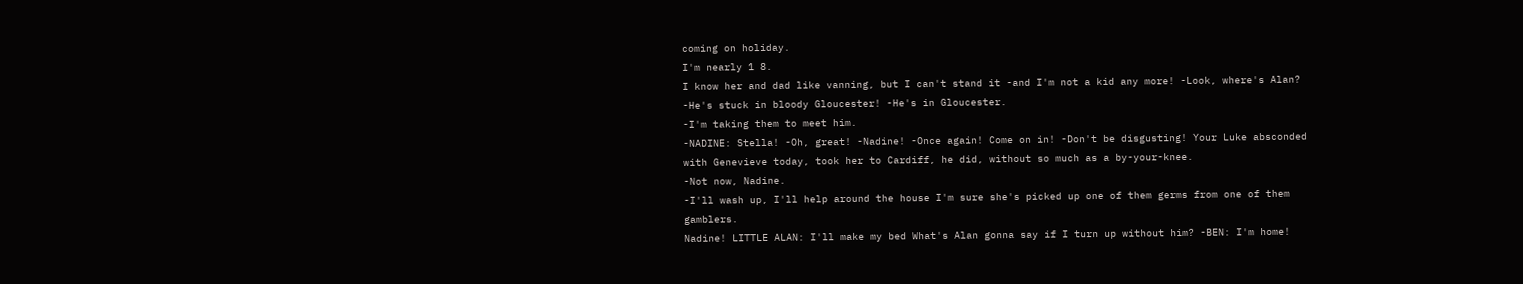coming on holiday.
I'm nearly 1 8.
I know her and dad like vanning, but I can't stand it -and I'm not a kid any more! -Look, where's Alan? -He's stuck in bloody Gloucester! -He's in Gloucester.
-I'm taking them to meet him.
-NADINE: Stella! -Oh, great! -Nadine! -Once again! Come on in! -Don't be disgusting! Your Luke absconded with Genevieve today, took her to Cardiff, he did, without so much as a by-your-knee.
-Not now, Nadine.
-I'll wash up, I'll help around the house I'm sure she's picked up one of them germs from one of them gamblers.
Nadine! LITTLE ALAN: I'll make my bed What's Alan gonna say if I turn up without him? -BEN: I'm home!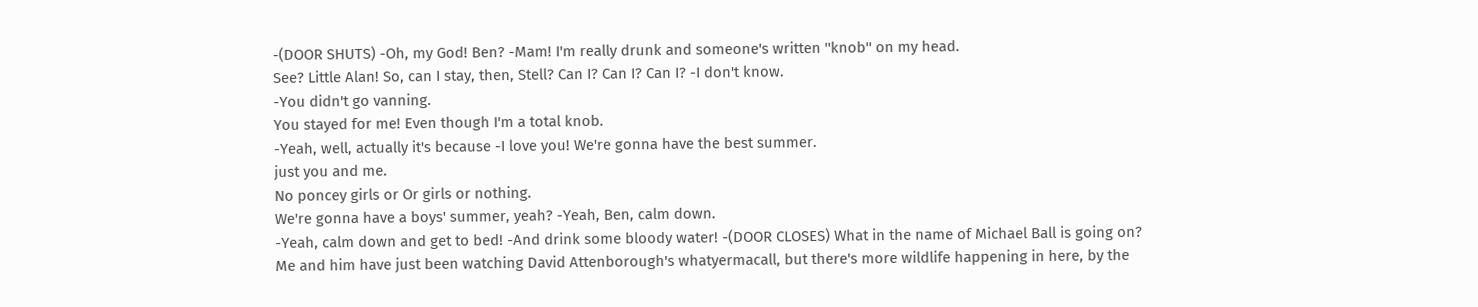-(DOOR SHUTS) -Oh, my God! Ben? -Mam! I'm really drunk and someone's written ''knob'' on my head.
See? Little Alan! So, can I stay, then, Stell? Can I? Can I? Can I? -I don't know.
-You didn't go vanning.
You stayed for me! Even though I'm a total knob.
-Yeah, well, actually it's because -I love you! We're gonna have the best summer.
just you and me.
No poncey girls or Or girls or nothing.
We're gonna have a boys' summer, yeah? -Yeah, Ben, calm down.
-Yeah, calm down and get to bed! -And drink some bloody water! -(DOOR CLOSES) What in the name of Michael Ball is going on? Me and him have just been watching David Attenborough's whatyermacall, but there's more wildlife happening in here, by the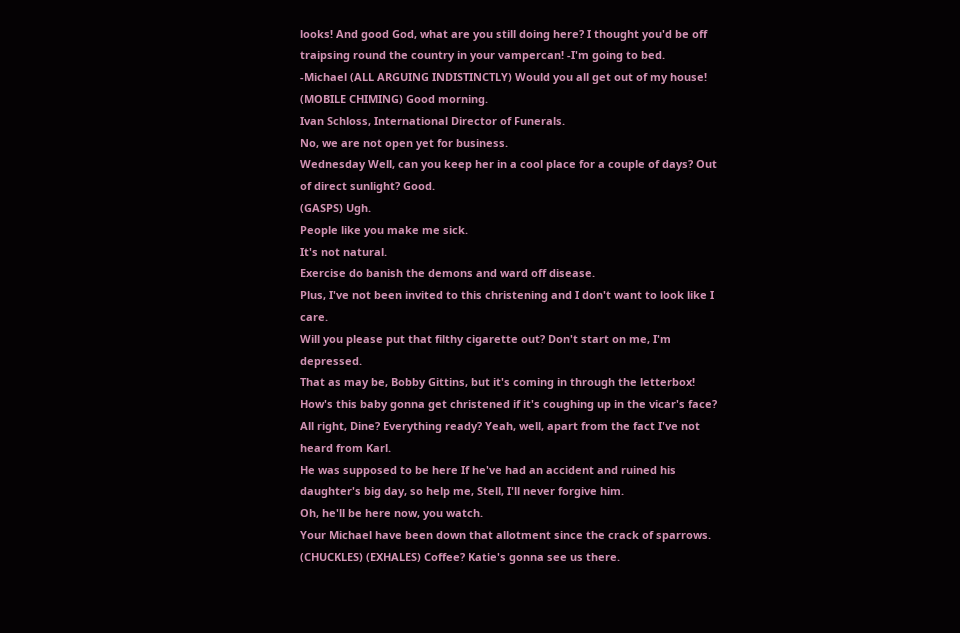looks! And good God, what are you still doing here? I thought you'd be off traipsing round the country in your vampercan! -I'm going to bed.
-Michael (ALL ARGUING INDISTINCTLY) Would you all get out of my house! (MOBILE CHIMING) Good morning.
Ivan Schloss, International Director of Funerals.
No, we are not open yet for business.
Wednesday Well, can you keep her in a cool place for a couple of days? Out of direct sunlight? Good.
(GASPS) Ugh.
People like you make me sick.
It's not natural.
Exercise do banish the demons and ward off disease.
Plus, I've not been invited to this christening and I don't want to look like I care.
Will you please put that filthy cigarette out? Don't start on me, I'm depressed.
That as may be, Bobby Gittins, but it's coming in through the letterbox! How's this baby gonna get christened if it's coughing up in the vicar's face? All right, Dine? Everything ready? Yeah, well, apart from the fact I've not heard from Karl.
He was supposed to be here If he've had an accident and ruined his daughter's big day, so help me, Stell, I'll never forgive him.
Oh, he'll be here now, you watch.
Your Michael have been down that allotment since the crack of sparrows.
(CHUCKLES) (EXHALES) Coffee? Katie's gonna see us there.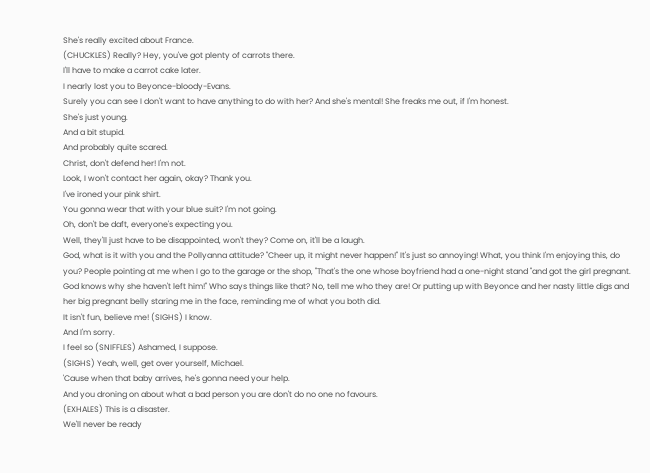She's really excited about France.
(CHUCKLES) Really? Hey, you've got plenty of carrots there.
I'll have to make a carrot cake later.
I nearly lost you to Beyonce-bloody-Evans.
Surely you can see I don't want to have anything to do with her? And she's mental! She freaks me out, if I'm honest.
She's just young.
And a bit stupid.
And probably quite scared.
Christ, don't defend her! I'm not.
Look, I won't contact her again, okay? Thank you.
I've ironed your pink shirt.
You gonna wear that with your blue suit? I'm not going.
Oh, don't be daft, everyone's expecting you.
Well, they'll just have to be disappointed, won't they? Come on, it'll be a laugh.
God, what is it with you and the Pollyanna attitude? ''Cheer up, it might never happen!'' It's just so annoying! What, you think I'm enjoying this, do you? People pointing at me when I go to the garage or the shop, ''That's the one whose boyfriend had a one-night stand ''and got the girl pregnant.
God knows why she haven't left him!'' Who says things like that? No, tell me who they are! Or putting up with Beyonce and her nasty little digs and her big pregnant belly staring me in the face, reminding me of what you both did.
It isn't fun, believe me! (SIGHS) I know.
And I'm sorry.
I feel so (SNIFFLES) Ashamed, I suppose.
(SIGHS) Yeah, well, get over yourself, Michael.
'Cause when that baby arrives, he's gonna need your help.
And you droning on about what a bad person you are don't do no one no favours.
(EXHALES) This is a disaster.
We'll never be ready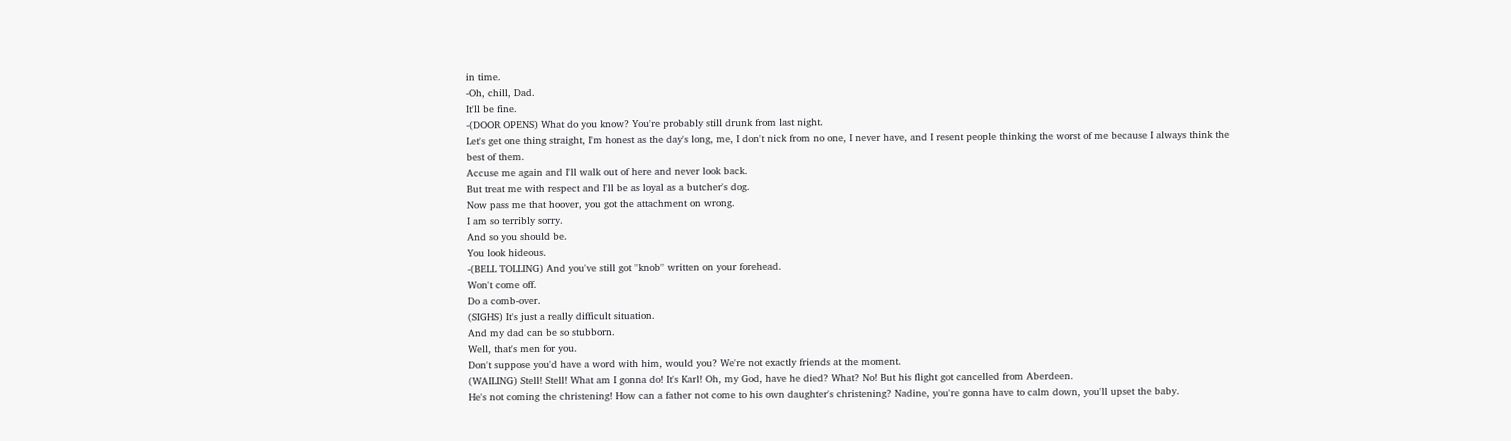in time.
-Oh, chill, Dad.
It'll be fine.
-(DOOR OPENS) What do you know? You're probably still drunk from last night.
Let's get one thing straight, I'm honest as the day's long, me, I don't nick from no one, I never have, and I resent people thinking the worst of me because I always think the best of them.
Accuse me again and I'll walk out of here and never look back.
But treat me with respect and I'll be as loyal as a butcher's dog.
Now pass me that hoover, you got the attachment on wrong.
I am so terribly sorry.
And so you should be.
You look hideous.
-(BELL TOLLING) And you've still got ''knob'' written on your forehead.
Won't come off.
Do a comb-over.
(SIGHS) It's just a really difficult situation.
And my dad can be so stubborn.
Well, that's men for you.
Don't suppose you'd have a word with him, would you? We're not exactly friends at the moment.
(WAILING) Stell! Stell! What am I gonna do! It's Karl! Oh, my God, have he died? What? No! But his flight got cancelled from Aberdeen.
He's not coming the christening! How can a father not come to his own daughter's christening? Nadine, you're gonna have to calm down, you'll upset the baby.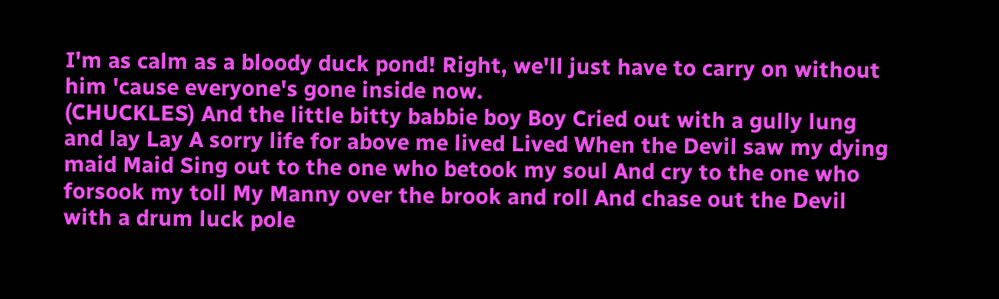I'm as calm as a bloody duck pond! Right, we'll just have to carry on without him 'cause everyone's gone inside now.
(CHUCKLES) And the little bitty babbie boy Boy Cried out with a gully lung and lay Lay A sorry life for above me lived Lived When the Devil saw my dying maid Maid Sing out to the one who betook my soul And cry to the one who forsook my toll My Manny over the brook and roll And chase out the Devil with a drum luck pole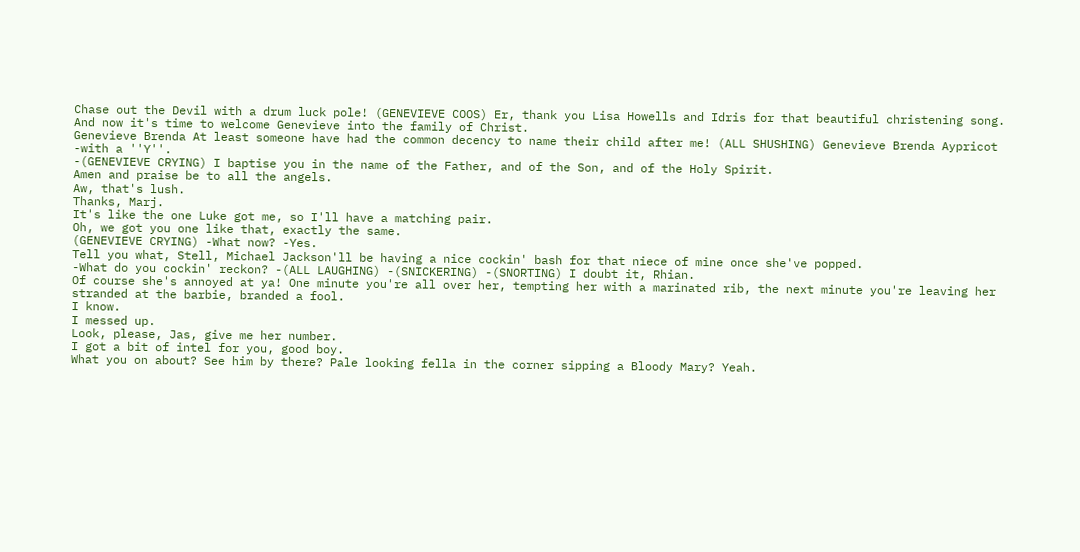Chase out the Devil with a drum luck pole! (GENEVIEVE COOS) Er, thank you Lisa Howells and Idris for that beautiful christening song.
And now it's time to welcome Genevieve into the family of Christ.
Genevieve Brenda At least someone have had the common decency to name their child after me! (ALL SHUSHING) Genevieve Brenda Aypricot -with a ''Y''.
-(GENEVIEVE CRYING) I baptise you in the name of the Father, and of the Son, and of the Holy Spirit.
Amen and praise be to all the angels.
Aw, that's lush.
Thanks, Marj.
It's like the one Luke got me, so I'll have a matching pair.
Oh, we got you one like that, exactly the same.
(GENEVIEVE CRYING) -What now? -Yes.
Tell you what, Stell, Michael Jackson'll be having a nice cockin' bash for that niece of mine once she've popped.
-What do you cockin' reckon? -(ALL LAUGHING) -(SNICKERING) -(SNORTING) I doubt it, Rhian.
Of course she's annoyed at ya! One minute you're all over her, tempting her with a marinated rib, the next minute you're leaving her stranded at the barbie, branded a fool.
I know.
I messed up.
Look, please, Jas, give me her number.
I got a bit of intel for you, good boy.
What you on about? See him by there? Pale looking fella in the corner sipping a Bloody Mary? Yeah.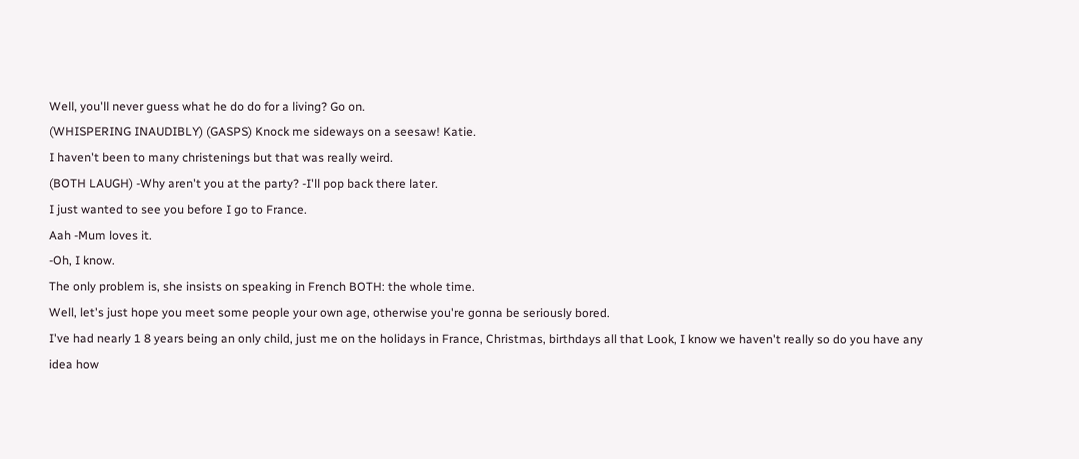Well, you'll never guess what he do do for a living? Go on.
(WHISPERING INAUDIBLY) (GASPS) Knock me sideways on a seesaw! Katie.
I haven't been to many christenings but that was really weird.
(BOTH LAUGH) -Why aren't you at the party? -I'll pop back there later.
I just wanted to see you before I go to France.
Aah -Mum loves it.
-Oh, I know.
The only problem is, she insists on speaking in French BOTH: the whole time.
Well, let's just hope you meet some people your own age, otherwise you're gonna be seriously bored.
I've had nearly 1 8 years being an only child, just me on the holidays in France, Christmas, birthdays all that Look, I know we haven't really so do you have any idea how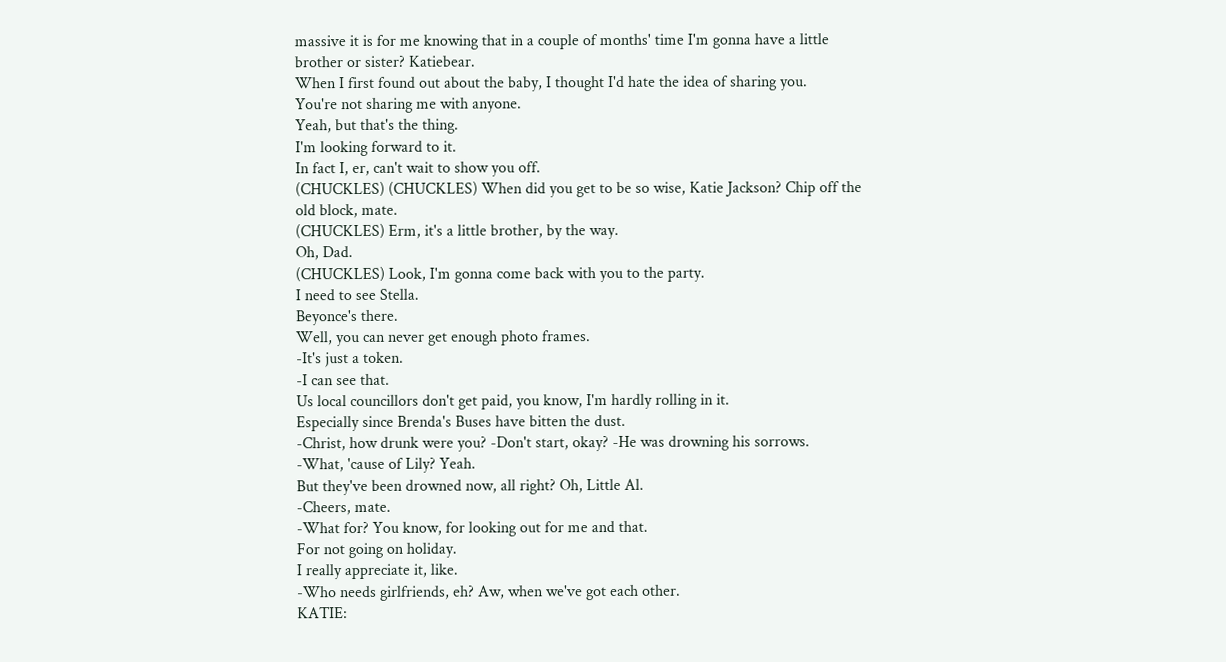massive it is for me knowing that in a couple of months' time I'm gonna have a little brother or sister? Katiebear.
When I first found out about the baby, I thought I'd hate the idea of sharing you.
You're not sharing me with anyone.
Yeah, but that's the thing.
I'm looking forward to it.
In fact I, er, can't wait to show you off.
(CHUCKLES) (CHUCKLES) When did you get to be so wise, Katie Jackson? Chip off the old block, mate.
(CHUCKLES) Erm, it's a little brother, by the way.
Oh, Dad.
(CHUCKLES) Look, I'm gonna come back with you to the party.
I need to see Stella.
Beyonce's there.
Well, you can never get enough photo frames.
-It's just a token.
-I can see that.
Us local councillors don't get paid, you know, I'm hardly rolling in it.
Especially since Brenda's Buses have bitten the dust.
-Christ, how drunk were you? -Don't start, okay? -He was drowning his sorrows.
-What, 'cause of Lily? Yeah.
But they've been drowned now, all right? Oh, Little Al.
-Cheers, mate.
-What for? You know, for looking out for me and that.
For not going on holiday.
I really appreciate it, like.
-Who needs girlfriends, eh? Aw, when we've got each other.
KATIE: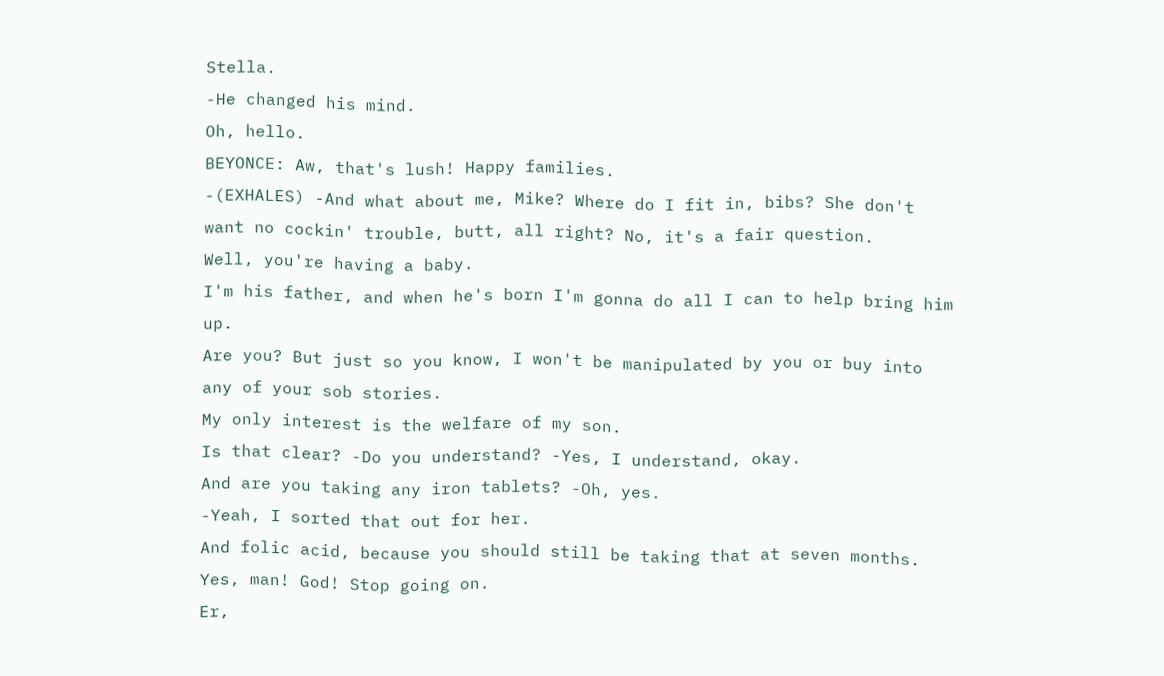Stella.
-He changed his mind.
Oh, hello.
BEYONCE: Aw, that's lush! Happy families.
-(EXHALES) -And what about me, Mike? Where do I fit in, bibs? She don't want no cockin' trouble, butt, all right? No, it's a fair question.
Well, you're having a baby.
I'm his father, and when he's born I'm gonna do all I can to help bring him up.
Are you? But just so you know, I won't be manipulated by you or buy into any of your sob stories.
My only interest is the welfare of my son.
Is that clear? -Do you understand? -Yes, I understand, okay.
And are you taking any iron tablets? -Oh, yes.
-Yeah, I sorted that out for her.
And folic acid, because you should still be taking that at seven months.
Yes, man! God! Stop going on.
Er,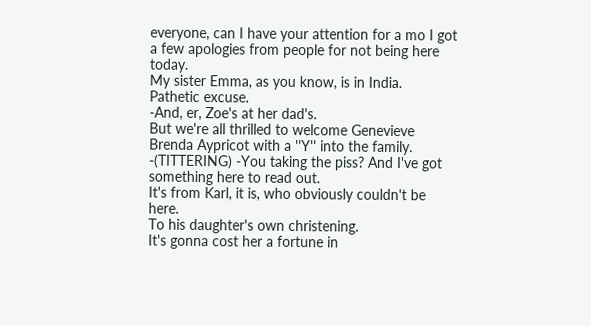everyone, can I have your attention for a mo I got a few apologies from people for not being here today.
My sister Emma, as you know, is in India.
Pathetic excuse.
-And, er, Zoe's at her dad's.
But we're all thrilled to welcome Genevieve Brenda Aypricot with a ''Y'' into the family.
-(TITTERING) -You taking the piss? And I've got something here to read out.
It's from Karl, it is, who obviously couldn't be here.
To his daughter's own christening.
It's gonna cost her a fortune in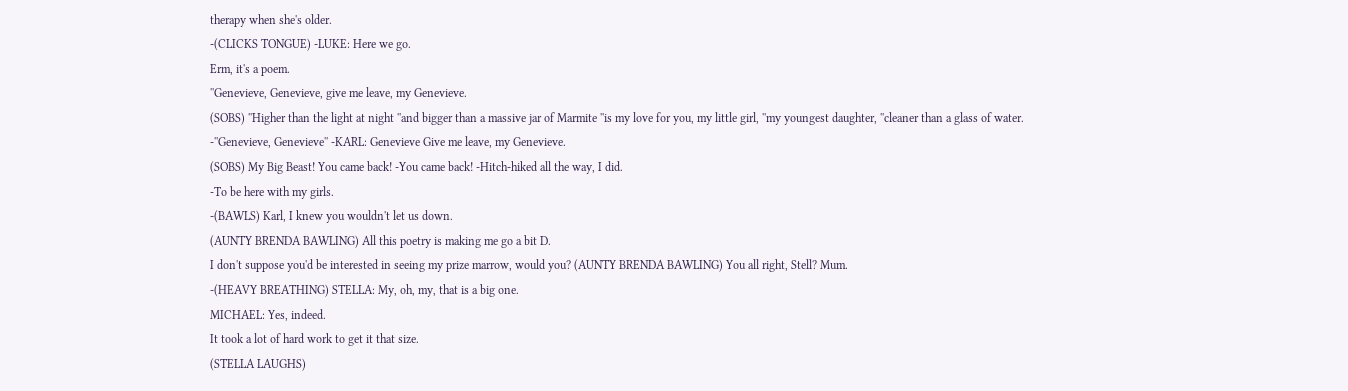therapy when she's older.
-(CLICKS TONGUE) -LUKE: Here we go.
Erm, it's a poem.
''Genevieve, Genevieve, give me leave, my Genevieve.
(SOBS) ''Higher than the light at night ''and bigger than a massive jar of Marmite ''is my love for you, my little girl, ''my youngest daughter, ''cleaner than a glass of water.
-''Genevieve, Genevieve'' -KARL: Genevieve Give me leave, my Genevieve.
(SOBS) My Big Beast! You came back! -You came back! -Hitch-hiked all the way, I did.
-To be here with my girls.
-(BAWLS) Karl, I knew you wouldn't let us down.
(AUNTY BRENDA BAWLING) All this poetry is making me go a bit D.
I don't suppose you'd be interested in seeing my prize marrow, would you? (AUNTY BRENDA BAWLING) You all right, Stell? Mum.
-(HEAVY BREATHING) STELLA: My, oh, my, that is a big one.
MICHAEL: Yes, indeed.
It took a lot of hard work to get it that size.
(STELLA LAUGHS)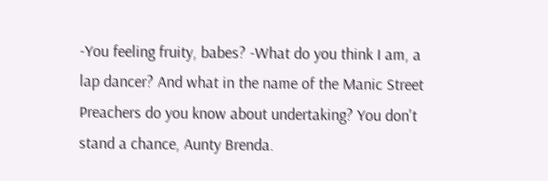-You feeling fruity, babes? -What do you think I am, a lap dancer? And what in the name of the Manic Street Preachers do you know about undertaking? You don't stand a chance, Aunty Brenda.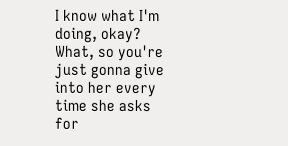I know what I'm doing, okay? What, so you're just gonna give into her every time she asks for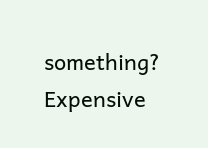something? Expensive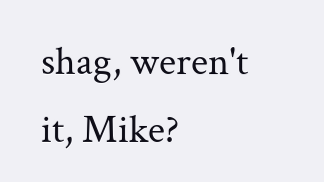shag, weren't it, Mike?